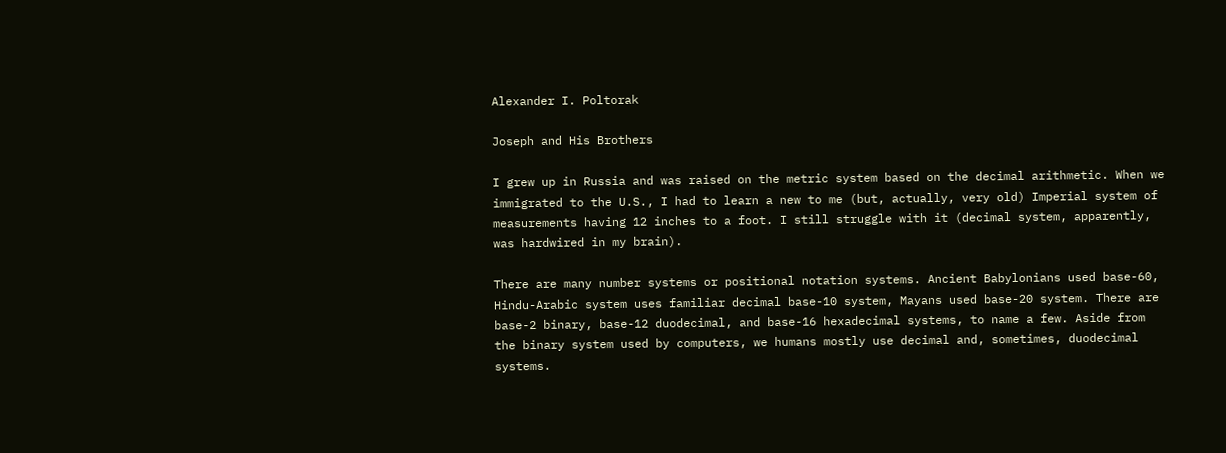Alexander I. Poltorak

Joseph and His Brothers

I grew up in Russia and was raised on the metric system based on the decimal arithmetic. When we immigrated to the U.S., I had to learn a new to me (but, actually, very old) Imperial system of measurements having 12 inches to a foot. I still struggle with it (decimal system, apparently, was hardwired in my brain).

There are many number systems or positional notation systems. Ancient Babylonians used base-60, Hindu-Arabic system uses familiar decimal base-10 system, Mayans used base-20 system. There are base-2 binary, base-12 duodecimal, and base-16 hexadecimal systems, to name a few. Aside from the binary system used by computers, we humans mostly use decimal and, sometimes, duodecimal systems.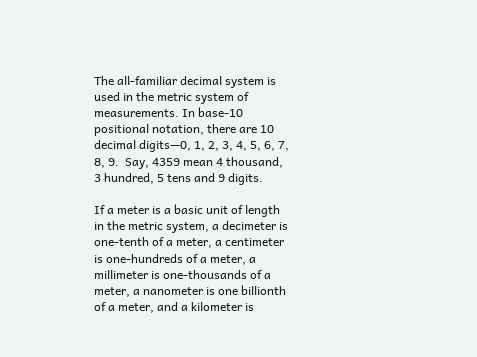The all-familiar decimal system is used in the metric system of measurements. In base-10 positional notation, there are 10 decimal digits—0, 1, 2, 3, 4, 5, 6, 7, 8, 9.  Say, 4359 mean 4 thousand, 3 hundred, 5 tens and 9 digits.

If a meter is a basic unit of length in the metric system, a decimeter is one-tenth of a meter, a centimeter is one-hundreds of a meter, a millimeter is one-thousands of a meter, a nanometer is one billionth of a meter, and a kilometer is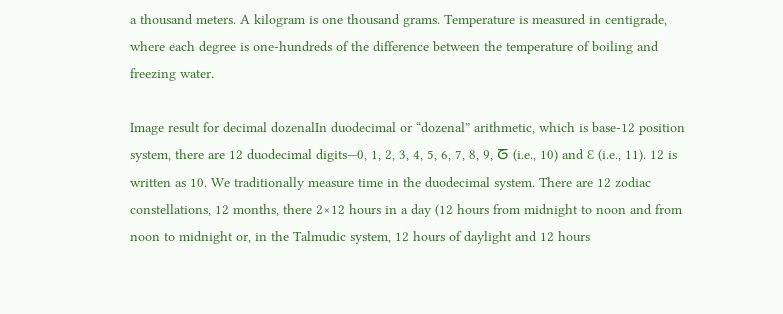a thousand meters. A kilogram is one thousand grams. Temperature is measured in centigrade, where each degree is one-hundreds of the difference between the temperature of boiling and freezing water.

Image result for decimal dozenalIn duodecimal or “dozenal” arithmetic, which is base-12 position system, there are 12 duodecimal digits—0, 1, 2, 3, 4, 5, 6, 7, 8, 9, ᘔ (i.e., 10) and Ɛ (i.e., 11). 12 is written as 10. We traditionally measure time in the duodecimal system. There are 12 zodiac constellations, 12 months, there 2×12 hours in a day (12 hours from midnight to noon and from noon to midnight or, in the Talmudic system, 12 hours of daylight and 12 hours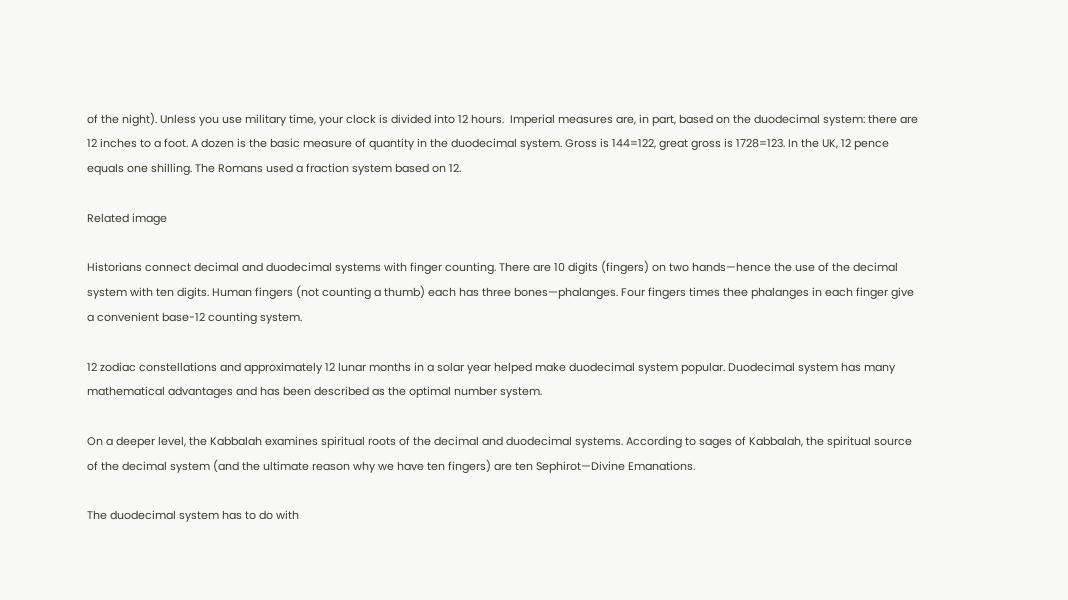of the night). Unless you use military time, your clock is divided into 12 hours.  Imperial measures are, in part, based on the duodecimal system: there are 12 inches to a foot. A dozen is the basic measure of quantity in the duodecimal system. Gross is 144=122, great gross is 1728=123. In the UK, 12 pence equals one shilling. The Romans used a fraction system based on 12.

Related image

Historians connect decimal and duodecimal systems with finger counting. There are 10 digits (fingers) on two hands—hence the use of the decimal system with ten digits. Human fingers (not counting a thumb) each has three bones—phalanges. Four fingers times thee phalanges in each finger give a convenient base-12 counting system.

12 zodiac constellations and approximately 12 lunar months in a solar year helped make duodecimal system popular. Duodecimal system has many mathematical advantages and has been described as the optimal number system.

On a deeper level, the Kabbalah examines spiritual roots of the decimal and duodecimal systems. According to sages of Kabbalah, the spiritual source of the decimal system (and the ultimate reason why we have ten fingers) are ten Sephirot—Divine Emanations.

The duodecimal system has to do with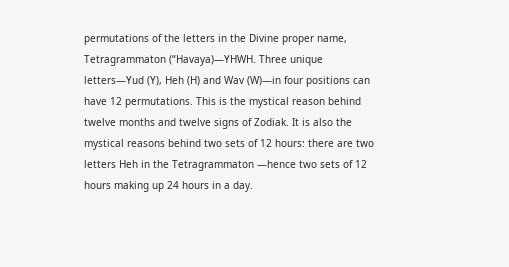permutations of the letters in the Divine proper name, Tetragrammaton (“Havaya)—YHWH. Three unique letters—Yud (Y), Heh (H) and Wav (W)—in four positions can have 12 permutations. This is the mystical reason behind twelve months and twelve signs of Zodiak. It is also the mystical reasons behind two sets of 12 hours: there are two letters Heh in the Tetragrammaton —hence two sets of 12 hours making up 24 hours in a day.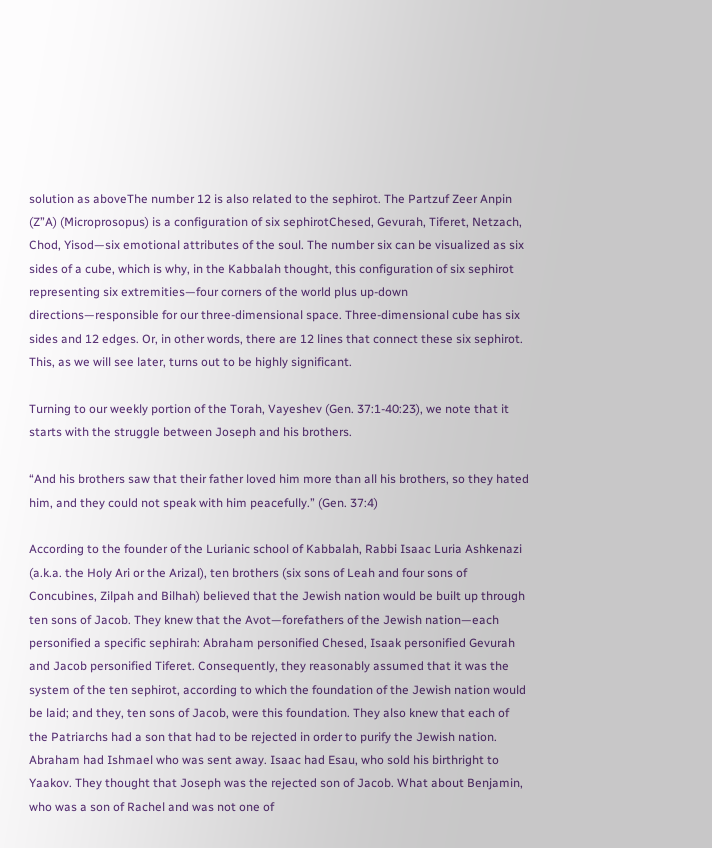solution as aboveThe number 12 is also related to the sephirot. The Partzuf Zeer Anpin (Z”A) (Microprosopus) is a configuration of six sephirotChesed, Gevurah, Tiferet, Netzach, Chod, Yisod—six emotional attributes of the soul. The number six can be visualized as six sides of a cube, which is why, in the Kabbalah thought, this configuration of six sephirot representing six extremities—four corners of the world plus up-down directions—responsible for our three-dimensional space. Three-dimensional cube has six sides and 12 edges. Or, in other words, there are 12 lines that connect these six sephirot. This, as we will see later, turns out to be highly significant.

Turning to our weekly portion of the Torah, Vayeshev (Gen. 37:1-40:23), we note that it starts with the struggle between Joseph and his brothers.

“And his brothers saw that their father loved him more than all his brothers, so they hated him, and they could not speak with him peacefully.” (Gen. 37:4)

According to the founder of the Lurianic school of Kabbalah, Rabbi Isaac Luria Ashkenazi (a.k.a. the Holy Ari or the Arizal), ten brothers (six sons of Leah and four sons of Concubines, Zilpah and Bilhah) believed that the Jewish nation would be built up through ten sons of Jacob. They knew that the Avot—forefathers of the Jewish nation—each personified a specific sephirah: Abraham personified Chesed, Isaak personified Gevurah and Jacob personified Tiferet. Consequently, they reasonably assumed that it was the system of the ten sephirot, according to which the foundation of the Jewish nation would be laid; and they, ten sons of Jacob, were this foundation. They also knew that each of the Patriarchs had a son that had to be rejected in order to purify the Jewish nation. Abraham had Ishmael who was sent away. Isaac had Esau, who sold his birthright to Yaakov. They thought that Joseph was the rejected son of Jacob. What about Benjamin, who was a son of Rachel and was not one of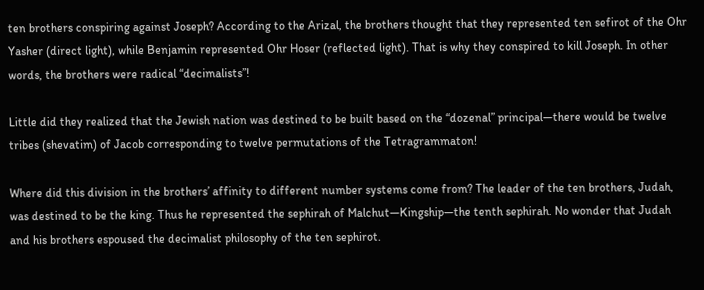ten brothers conspiring against Joseph? According to the Arizal, the brothers thought that they represented ten sefirot of the Ohr Yasher (direct light), while Benjamin represented Ohr Hoser (reflected light). That is why they conspired to kill Joseph. In other words, the brothers were radical “decimalists”!

Little did they realized that the Jewish nation was destined to be built based on the “dozenal” principal—there would be twelve tribes (shevatim) of Jacob corresponding to twelve permutations of the Tetragrammaton!

Where did this division in the brothers’ affinity to different number systems come from? The leader of the ten brothers, Judah, was destined to be the king. Thus he represented the sephirah of Malchut—Kingship—the tenth sephirah. No wonder that Judah and his brothers espoused the decimalist philosophy of the ten sephirot.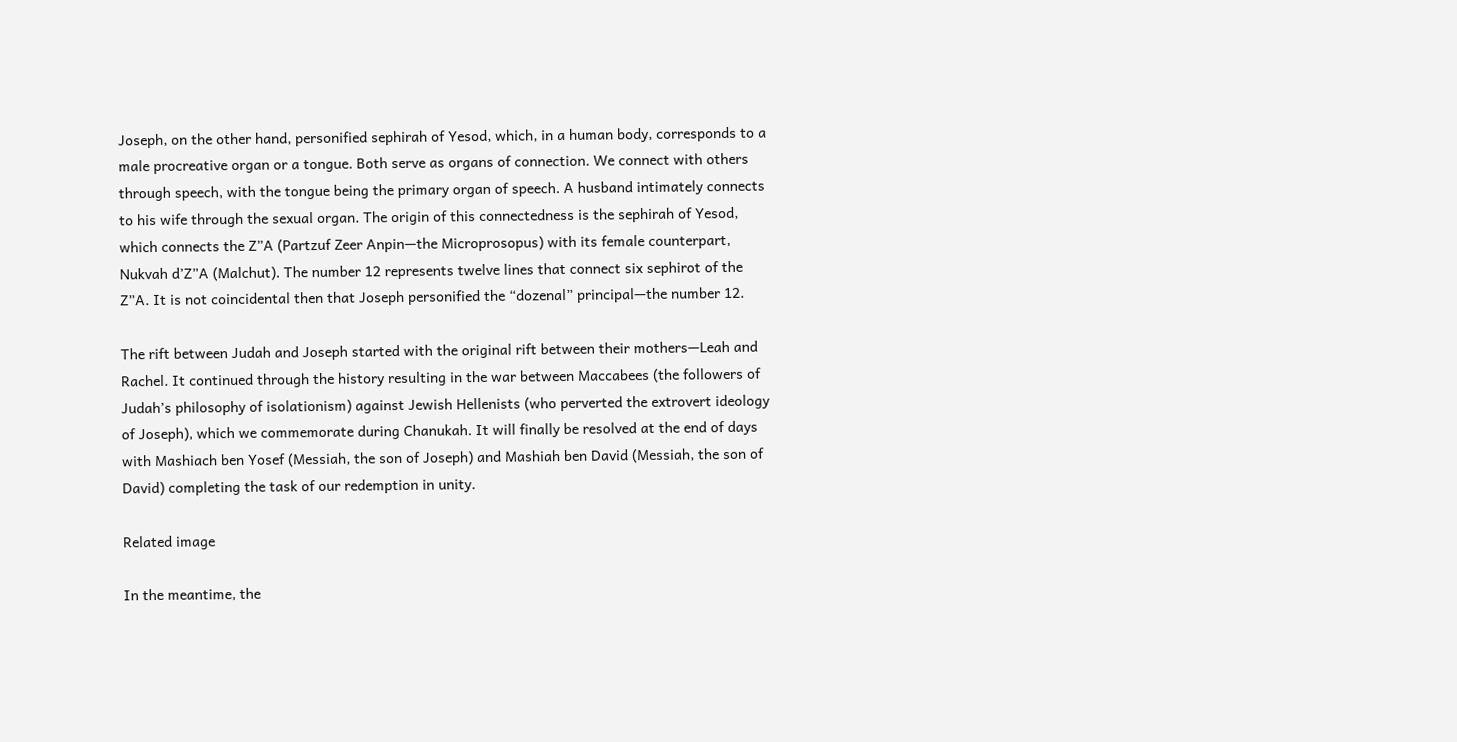Joseph, on the other hand, personified sephirah of Yesod, which, in a human body, corresponds to a male procreative organ or a tongue. Both serve as organs of connection. We connect with others through speech, with the tongue being the primary organ of speech. A husband intimately connects to his wife through the sexual organ. The origin of this connectedness is the sephirah of Yesod, which connects the Z”A (Partzuf Zeer Anpin—the Microprosopus) with its female counterpart, Nukvah d’Z”A (Malchut). The number 12 represents twelve lines that connect six sephirot of the Z”A. It is not coincidental then that Joseph personified the “dozenal” principal—the number 12.

The rift between Judah and Joseph started with the original rift between their mothers—Leah and Rachel. It continued through the history resulting in the war between Maccabees (the followers of Judah’s philosophy of isolationism) against Jewish Hellenists (who perverted the extrovert ideology of Joseph), which we commemorate during Chanukah. It will finally be resolved at the end of days with Mashiach ben Yosef (Messiah, the son of Joseph) and Mashiah ben David (Messiah, the son of David) completing the task of our redemption in unity.

Related image

In the meantime, the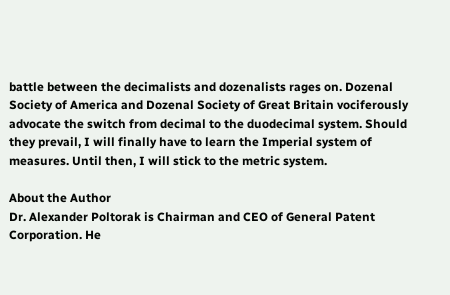battle between the decimalists and dozenalists rages on. Dozenal Society of America and Dozenal Society of Great Britain vociferously advocate the switch from decimal to the duodecimal system. Should they prevail, I will finally have to learn the Imperial system of measures. Until then, I will stick to the metric system.

About the Author
Dr. Alexander Poltorak is Chairman and CEO of General Patent Corporation. He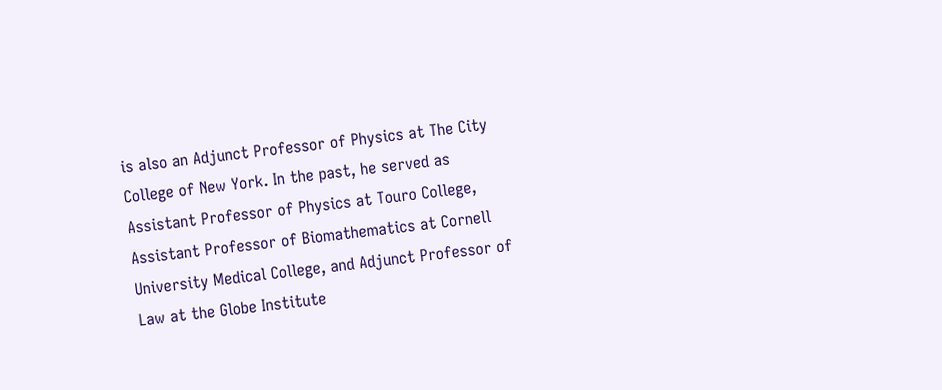is also an Adjunct Professor of Physics at The City College of New York. In the past, he served as Assistant Professor of Physics at Touro College, Assistant Professor of Biomathematics at Cornell University Medical College, and Adjunct Professor of Law at the Globe Institute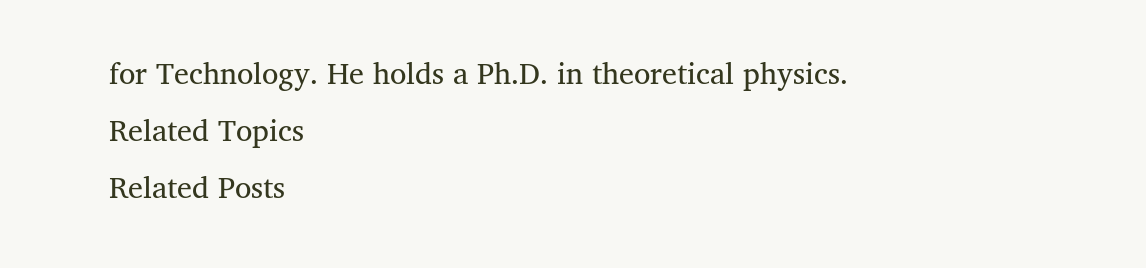for Technology. He holds a Ph.D. in theoretical physics.
Related Topics
Related Posts